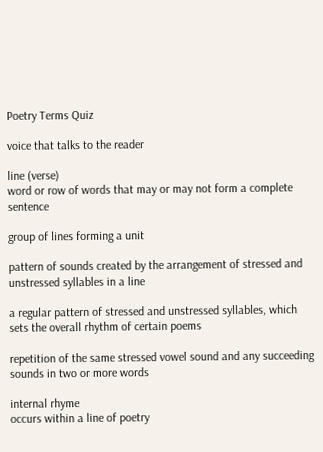Poetry Terms Quiz

voice that talks to the reader

line (verse)
word or row of words that may or may not form a complete sentence

group of lines forming a unit

pattern of sounds created by the arrangement of stressed and unstressed syllables in a line

a regular pattern of stressed and unstressed syllables, which sets the overall rhythm of certain poems

repetition of the same stressed vowel sound and any succeeding sounds in two or more words

internal rhyme
occurs within a line of poetry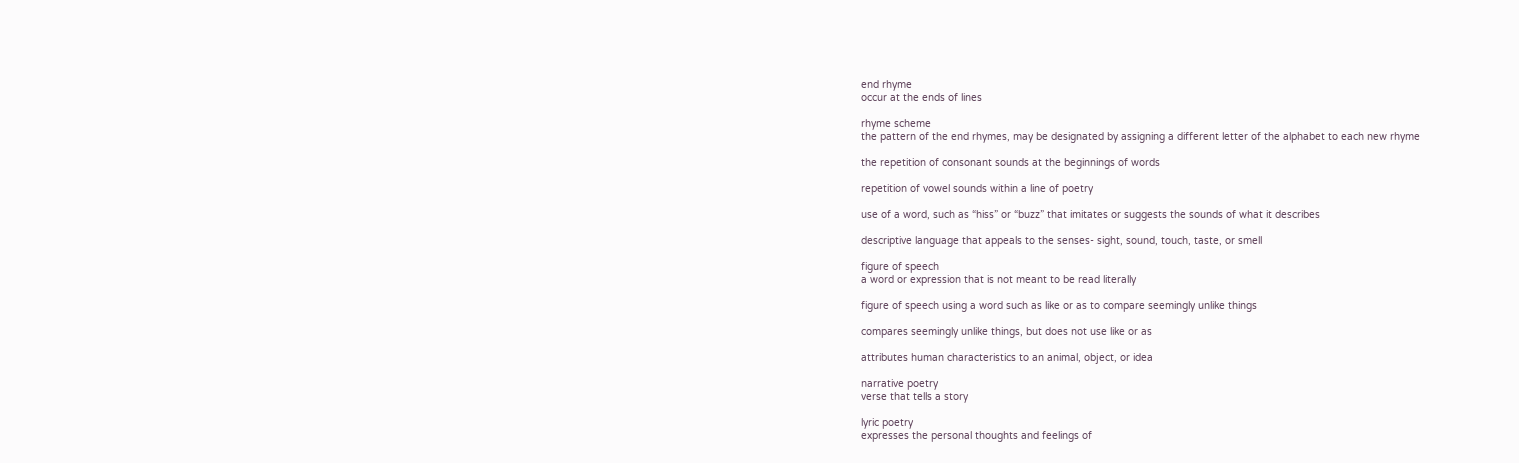end rhyme
occur at the ends of lines

rhyme scheme
the pattern of the end rhymes, may be designated by assigning a different letter of the alphabet to each new rhyme

the repetition of consonant sounds at the beginnings of words

repetition of vowel sounds within a line of poetry

use of a word, such as “hiss” or “buzz” that imitates or suggests the sounds of what it describes

descriptive language that appeals to the senses- sight, sound, touch, taste, or smell

figure of speech
a word or expression that is not meant to be read literally

figure of speech using a word such as like or as to compare seemingly unlike things

compares seemingly unlike things, but does not use like or as

attributes human characteristics to an animal, object, or idea

narrative poetry
verse that tells a story

lyric poetry
expresses the personal thoughts and feelings of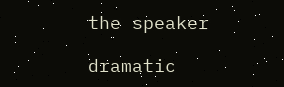the speaker

dramatic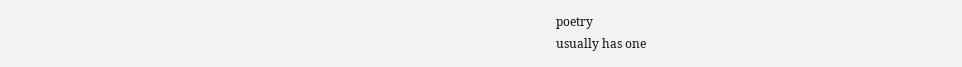poetry
usually has one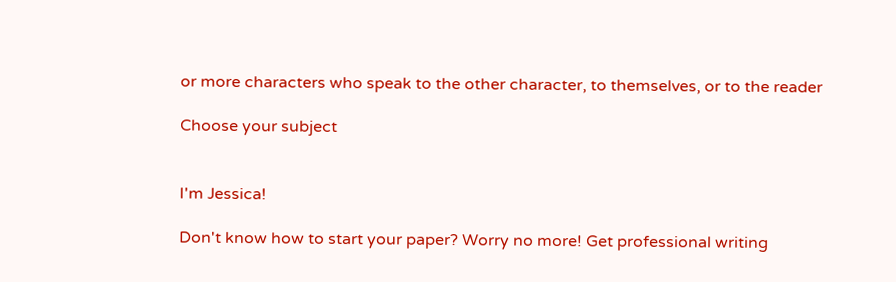or more characters who speak to the other character, to themselves, or to the reader

Choose your subject


I'm Jessica!

Don't know how to start your paper? Worry no more! Get professional writing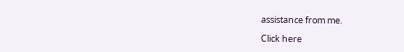assistance from me.

Click here